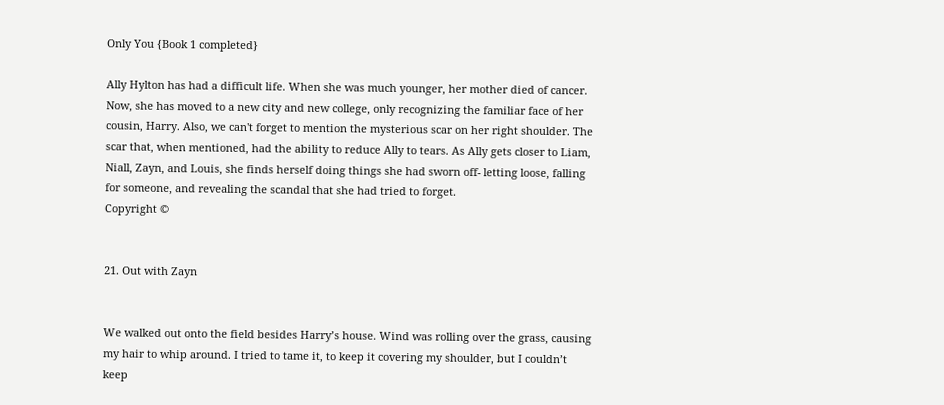Only You {Book 1 completed}

Ally Hylton has had a difficult life. When she was much younger, her mother died of cancer. Now, she has moved to a new city and new college, only recognizing the familiar face of her cousin, Harry. Also, we can't forget to mention the mysterious scar on her right shoulder. The scar that, when mentioned, had the ability to reduce Ally to tears. As Ally gets closer to Liam, Niall, Zayn, and Louis, she finds herself doing things she had sworn off- letting loose, falling for someone, and revealing the scandal that she had tried to forget.
Copyright ©


21. Out with Zayn


We walked out onto the field besides Harry’s house. Wind was rolling over the grass, causing my hair to whip around. I tried to tame it, to keep it covering my shoulder, but I couldn’t keep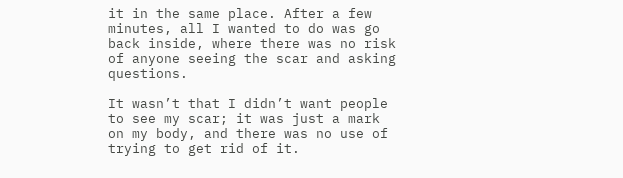it in the same place. After a few minutes, all I wanted to do was go back inside, where there was no risk of anyone seeing the scar and asking questions.

It wasn’t that I didn’t want people to see my scar; it was just a mark on my body, and there was no use of trying to get rid of it.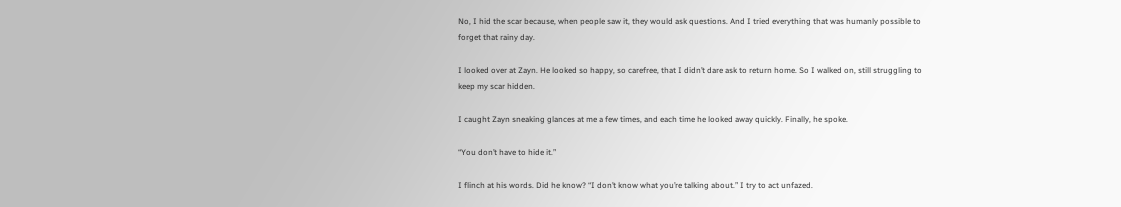No, I hid the scar because, when people saw it, they would ask questions. And I tried everything that was humanly possible to forget that rainy day.

I looked over at Zayn. He looked so happy, so carefree, that I didn’t dare ask to return home. So I walked on, still struggling to keep my scar hidden.

I caught Zayn sneaking glances at me a few times, and each time he looked away quickly. Finally, he spoke.

“You don’t have to hide it.”

I flinch at his words. Did he know? “I don’t know what you’re talking about.” I try to act unfazed.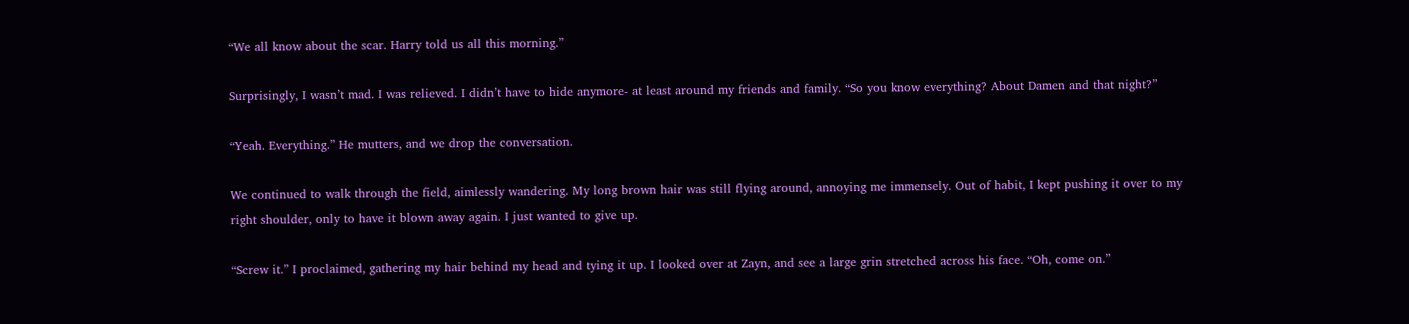“We all know about the scar. Harry told us all this morning.”

Surprisingly, I wasn’t mad. I was relieved. I didn’t have to hide anymore- at least around my friends and family. “So you know everything? About Damen and that night?”

“Yeah. Everything.” He mutters, and we drop the conversation.

We continued to walk through the field, aimlessly wandering. My long brown hair was still flying around, annoying me immensely. Out of habit, I kept pushing it over to my right shoulder, only to have it blown away again. I just wanted to give up.

“Screw it.” I proclaimed, gathering my hair behind my head and tying it up. I looked over at Zayn, and see a large grin stretched across his face. “Oh, come on.”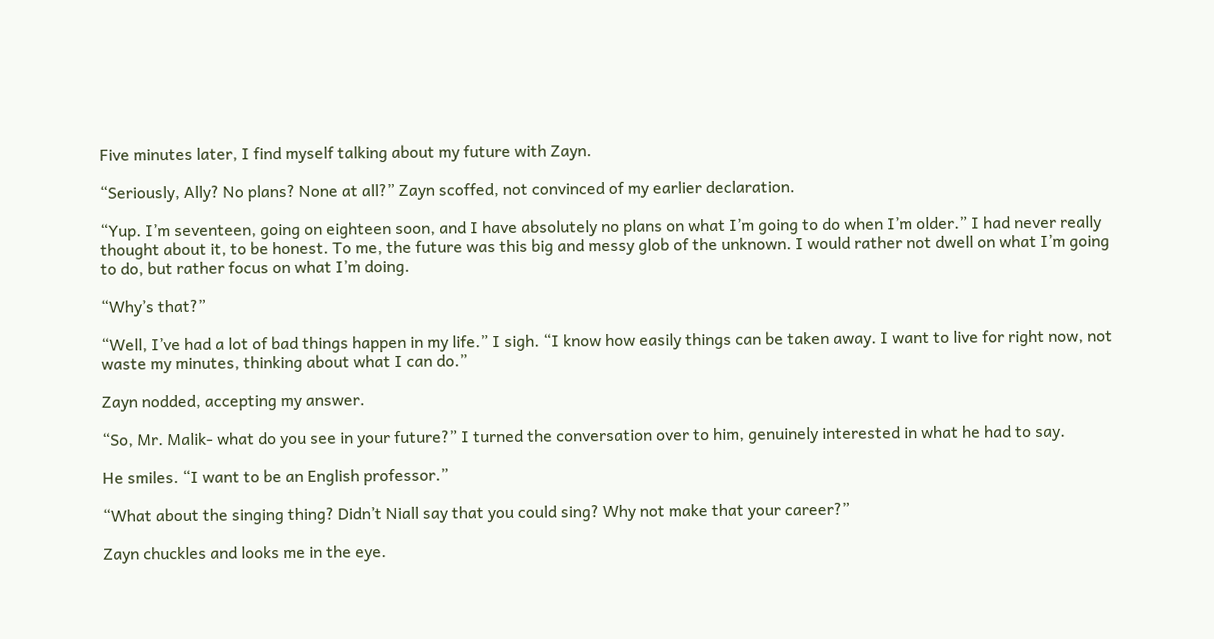Five minutes later, I find myself talking about my future with Zayn.

“Seriously, Ally? No plans? None at all?” Zayn scoffed, not convinced of my earlier declaration.

“Yup. I’m seventeen, going on eighteen soon, and I have absolutely no plans on what I’m going to do when I’m older.” I had never really thought about it, to be honest. To me, the future was this big and messy glob of the unknown. I would rather not dwell on what I’m going to do, but rather focus on what I’m doing.

“Why’s that?”

“Well, I’ve had a lot of bad things happen in my life.” I sigh. “I know how easily things can be taken away. I want to live for right now, not waste my minutes, thinking about what I can do.”

Zayn nodded, accepting my answer.

“So, Mr. Malik- what do you see in your future?” I turned the conversation over to him, genuinely interested in what he had to say.

He smiles. “I want to be an English professor.”

“What about the singing thing? Didn’t Niall say that you could sing? Why not make that your career?”

Zayn chuckles and looks me in the eye.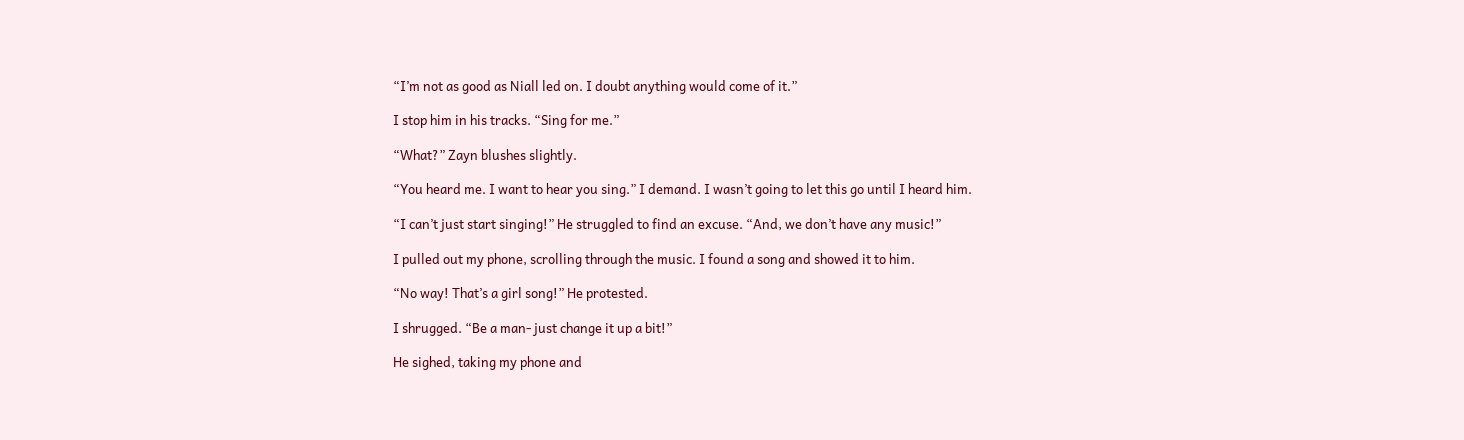“I’m not as good as Niall led on. I doubt anything would come of it.”

I stop him in his tracks. “Sing for me.”

“What?” Zayn blushes slightly.

“You heard me. I want to hear you sing.” I demand. I wasn’t going to let this go until I heard him.

“I can’t just start singing!” He struggled to find an excuse. “And, we don’t have any music!”

I pulled out my phone, scrolling through the music. I found a song and showed it to him.

“No way! That’s a girl song!” He protested.

I shrugged. “Be a man- just change it up a bit!”

He sighed, taking my phone and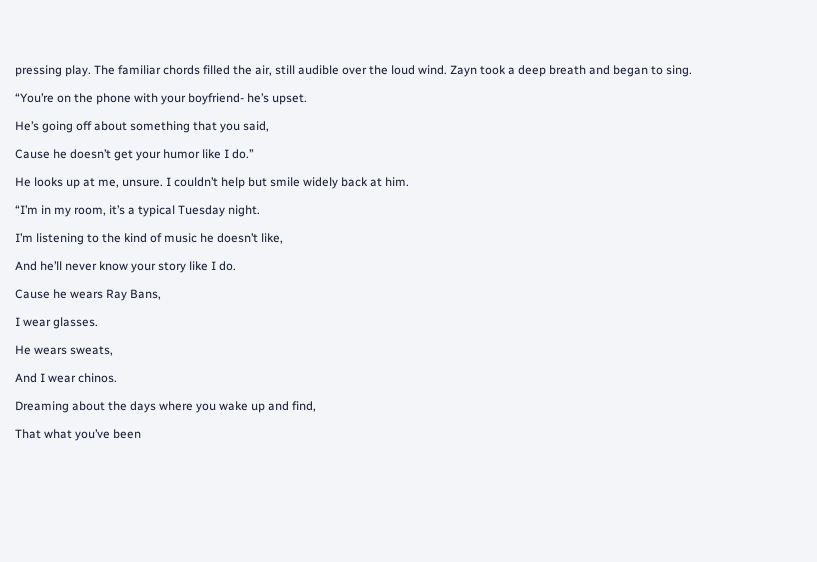pressing play. The familiar chords filled the air, still audible over the loud wind. Zayn took a deep breath and began to sing.

“You’re on the phone with your boyfriend- he’s upset.

He’s going off about something that you said,

Cause he doesn’t get your humor like I do.”

He looks up at me, unsure. I couldn’t help but smile widely back at him.

“I’m in my room, it’s a typical Tuesday night.

I’m listening to the kind of music he doesn’t like,

And he’ll never know your story like I do.

Cause he wears Ray Bans,

I wear glasses.

He wears sweats,

And I wear chinos.

Dreaming about the days where you wake up and find,

That what you’ve been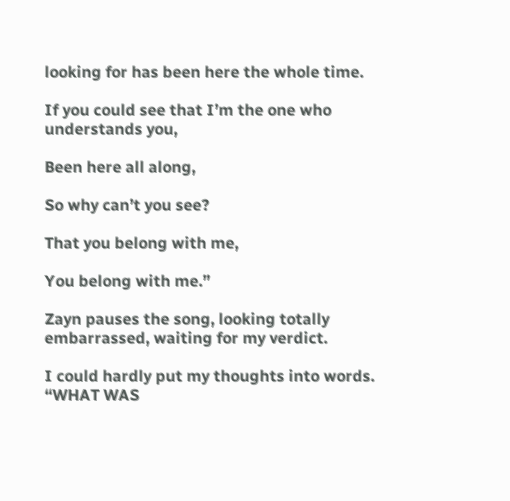looking for has been here the whole time.

If you could see that I’m the one who understands you,

Been here all along,

So why can’t you see?

That you belong with me,

You belong with me.”

Zayn pauses the song, looking totally embarrassed, waiting for my verdict.

I could hardly put my thoughts into words. “WHAT WAS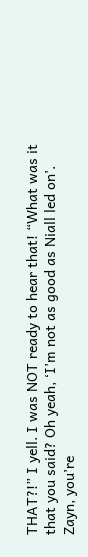THAT?!” I yell. I was NOT ready to hear that! “What was it that you said? Oh yeah, ‘I’m not as good as Niall led on’. Zayn, you’re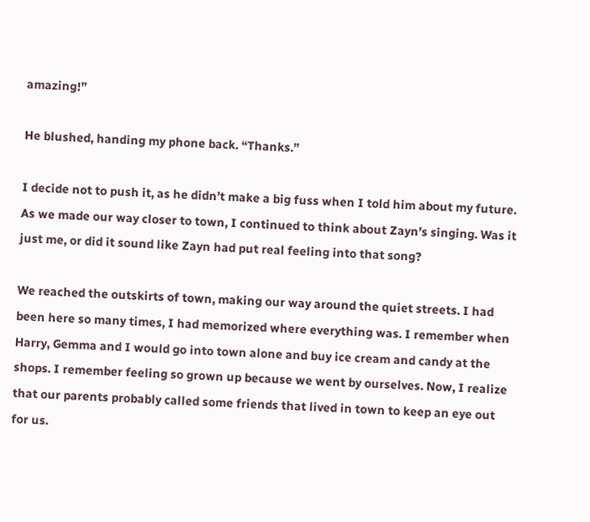amazing!”

He blushed, handing my phone back. “Thanks.”

I decide not to push it, as he didn’t make a big fuss when I told him about my future. As we made our way closer to town, I continued to think about Zayn’s singing. Was it just me, or did it sound like Zayn had put real feeling into that song?

We reached the outskirts of town, making our way around the quiet streets. I had been here so many times, I had memorized where everything was. I remember when Harry, Gemma and I would go into town alone and buy ice cream and candy at the shops. I remember feeling so grown up because we went by ourselves. Now, I realize that our parents probably called some friends that lived in town to keep an eye out for us.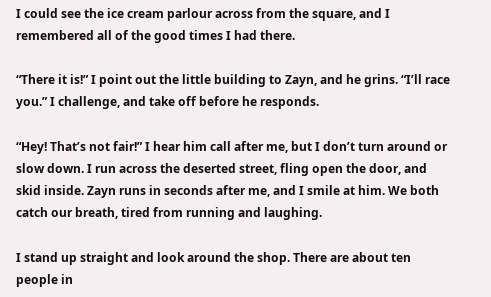I could see the ice cream parlour across from the square, and I remembered all of the good times I had there.

“There it is!” I point out the little building to Zayn, and he grins. “I’ll race you.” I challenge, and take off before he responds.

“Hey! That’s not fair!” I hear him call after me, but I don’t turn around or slow down. I run across the deserted street, fling open the door, and skid inside. Zayn runs in seconds after me, and I smile at him. We both catch our breath, tired from running and laughing.

I stand up straight and look around the shop. There are about ten people in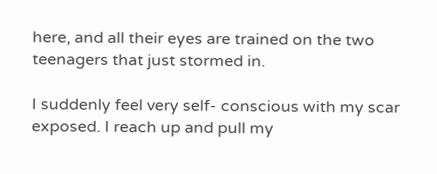here, and all their eyes are trained on the two teenagers that just stormed in.

I suddenly feel very self- conscious with my scar exposed. I reach up and pull my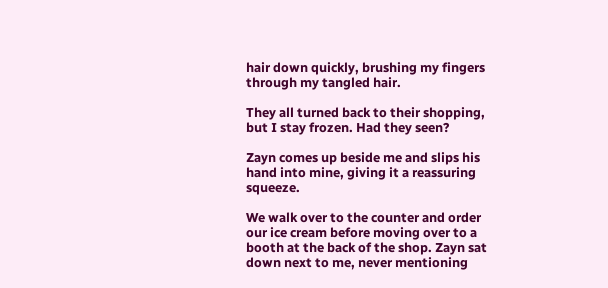hair down quickly, brushing my fingers through my tangled hair.

They all turned back to their shopping, but I stay frozen. Had they seen?

Zayn comes up beside me and slips his hand into mine, giving it a reassuring squeeze.

We walk over to the counter and order our ice cream before moving over to a booth at the back of the shop. Zayn sat down next to me, never mentioning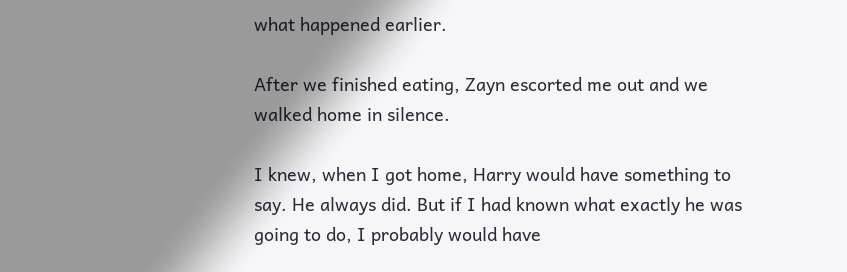what happened earlier.

After we finished eating, Zayn escorted me out and we walked home in silence.

I knew, when I got home, Harry would have something to say. He always did. But if I had known what exactly he was going to do, I probably would have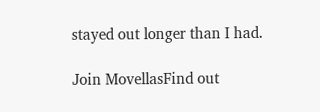stayed out longer than I had.

Join MovellasFind out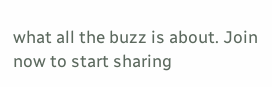what all the buzz is about. Join now to start sharing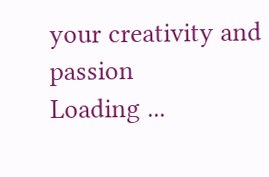your creativity and passion
Loading ...